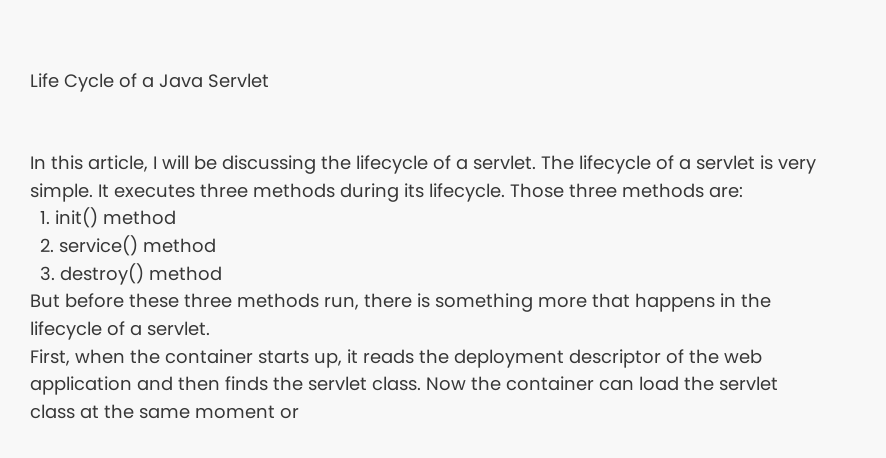Life Cycle of a Java Servlet


In this article, I will be discussing the lifecycle of a servlet. The lifecycle of a servlet is very simple. It executes three methods during its lifecycle. Those three methods are:
  1. init() method
  2. service() method
  3. destroy() method
But before these three methods run, there is something more that happens in the lifecycle of a servlet.
First, when the container starts up, it reads the deployment descriptor of the web application and then finds the servlet class. Now the container can load the servlet class at the same moment or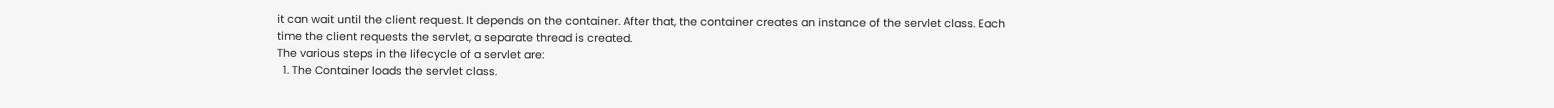it can wait until the client request. It depends on the container. After that, the container creates an instance of the servlet class. Each time the client requests the servlet, a separate thread is created.
The various steps in the lifecycle of a servlet are:
  1. The Container loads the servlet class.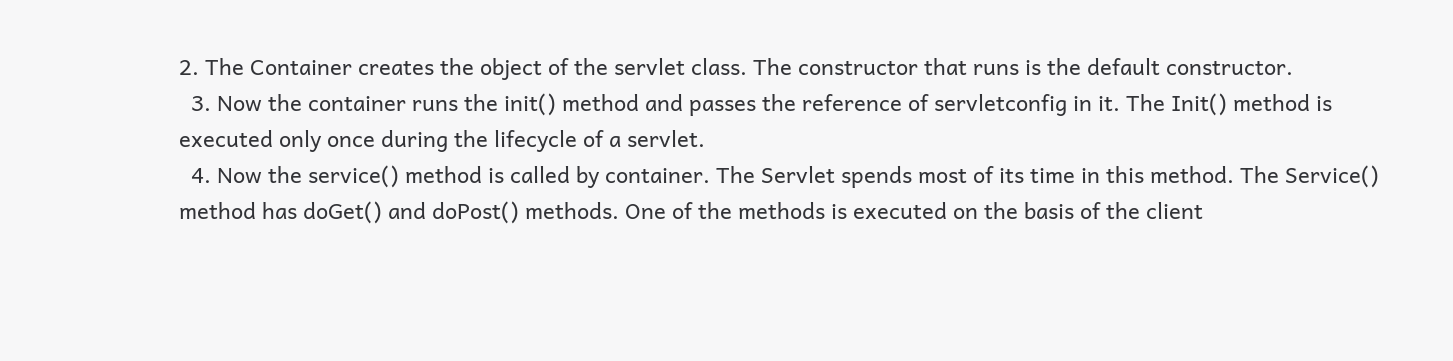2. The Container creates the object of the servlet class. The constructor that runs is the default constructor.
  3. Now the container runs the init() method and passes the reference of servletconfig in it. The Init() method is executed only once during the lifecycle of a servlet.
  4. Now the service() method is called by container. The Servlet spends most of its time in this method. The Service() method has doGet() and doPost() methods. One of the methods is executed on the basis of the client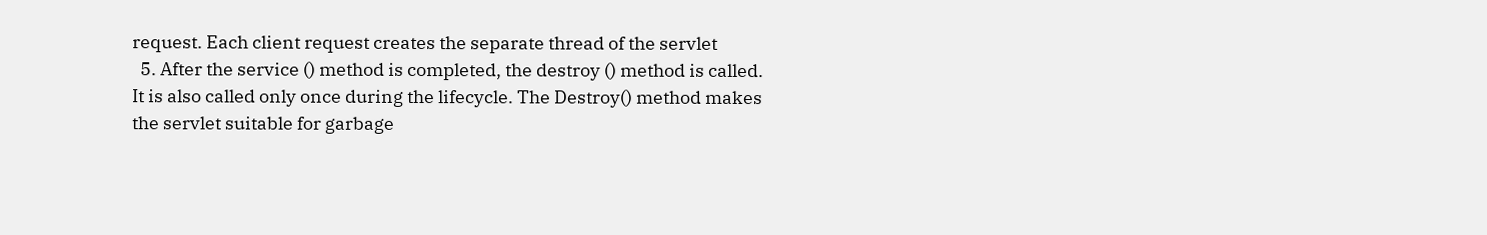request. Each client request creates the separate thread of the servlet
  5. After the service () method is completed, the destroy () method is called. It is also called only once during the lifecycle. The Destroy() method makes the servlet suitable for garbage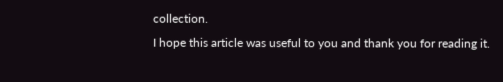collection.
I hope this article was useful to you and thank you for reading it.